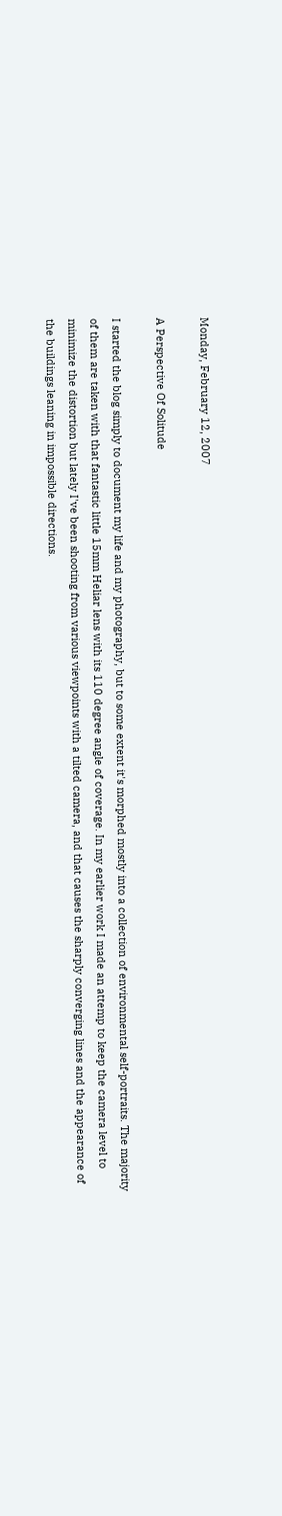Monday, February 12, 2007

A Perspective Of Solitude

I started the blog simply to document my life and my photography, but to some extent it's morphed mostly into a collection of environmental self-portraits. The majority of them are taken with that fantastic little 15mm Heliar lens with its 110 degree angle of coverage. In my earlier work I made an attemp to keep the camera level to minimize the distortion but lately I've been shooting from various viewpoints with a tilted camera, and that causes the sharply converging lines and the appearance of the buildings leaning in impossible directions.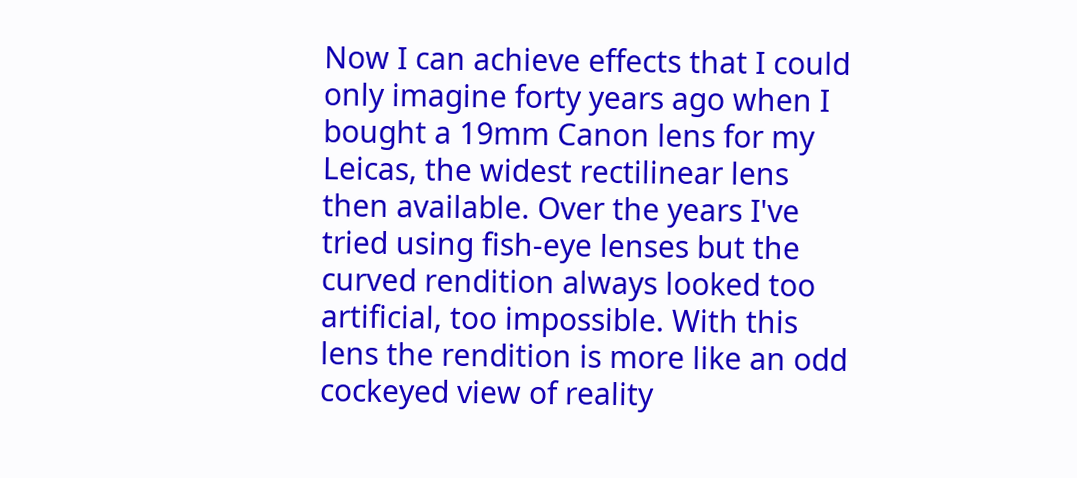Now I can achieve effects that I could only imagine forty years ago when I bought a 19mm Canon lens for my Leicas, the widest rectilinear lens then available. Over the years I've tried using fish-eye lenses but the curved rendition always looked too artificial, too impossible. With this lens the rendition is more like an odd cockeyed view of reality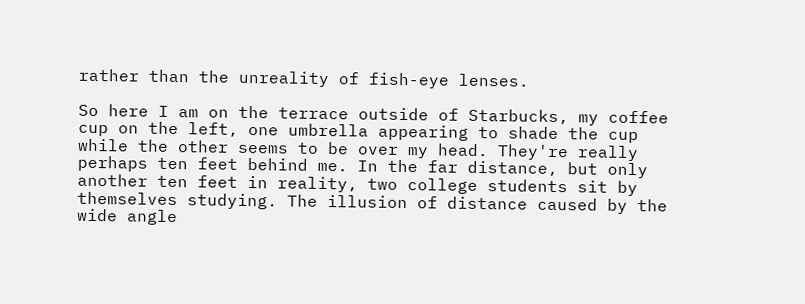rather than the unreality of fish-eye lenses.

So here I am on the terrace outside of Starbucks, my coffee cup on the left, one umbrella appearing to shade the cup while the other seems to be over my head. They're really perhaps ten feet behind me. In the far distance, but only another ten feet in reality, two college students sit by themselves studying. The illusion of distance caused by the wide angle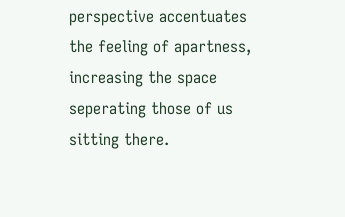perspective accentuates the feeling of apartness, increasing the space seperating those of us sitting there.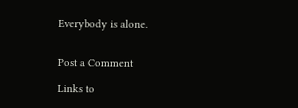Everybody is alone.


Post a Comment

Links to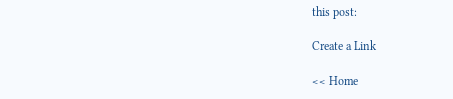this post:

Create a Link

<< Home